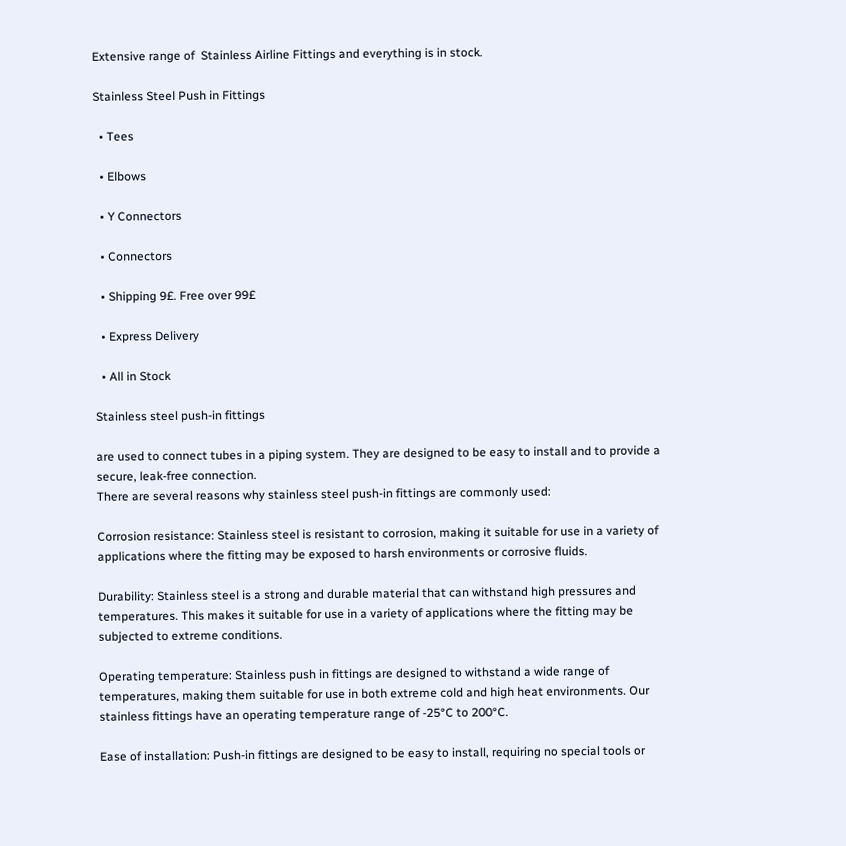Extensive range of  Stainless Airline Fittings and everything is in stock.

Stainless Steel Push in Fittings

  • Tees

  • Elbows

  • Y Connectors

  • Connectors

  • Shipping 9£. Free over 99£

  • Express Delivery

  • All in Stock

Stainless steel push-in fittings

are used to connect tubes in a piping system. They are designed to be easy to install and to provide a secure, leak-free connection.
There are several reasons why stainless steel push-in fittings are commonly used:

Corrosion resistance: Stainless steel is resistant to corrosion, making it suitable for use in a variety of applications where the fitting may be exposed to harsh environments or corrosive fluids.

Durability: Stainless steel is a strong and durable material that can withstand high pressures and temperatures. This makes it suitable for use in a variety of applications where the fitting may be subjected to extreme conditions.

Operating temperature: Stainless push in fittings are designed to withstand a wide range of temperatures, making them suitable for use in both extreme cold and high heat environments. Our stainless fittings have an operating temperature range of -25°C to 200°C.

Ease of installation: Push-in fittings are designed to be easy to install, requiring no special tools or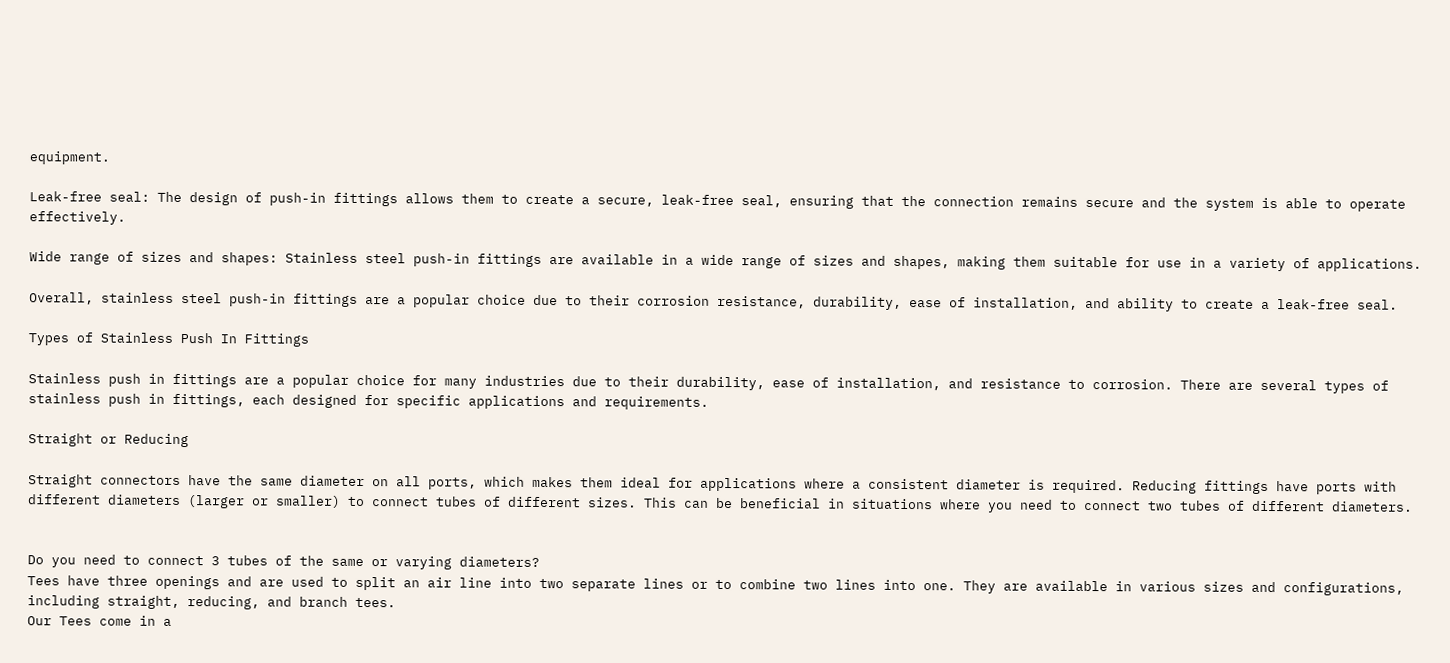equipment.

Leak-free seal: The design of push-in fittings allows them to create a secure, leak-free seal, ensuring that the connection remains secure and the system is able to operate effectively.

Wide range of sizes and shapes: Stainless steel push-in fittings are available in a wide range of sizes and shapes, making them suitable for use in a variety of applications.

Overall, stainless steel push-in fittings are a popular choice due to their corrosion resistance, durability, ease of installation, and ability to create a leak-free seal.

Types of Stainless Push In Fittings

Stainless push in fittings are a popular choice for many industries due to their durability, ease of installation, and resistance to corrosion. There are several types of stainless push in fittings, each designed for specific applications and requirements.

Straight or Reducing

Straight connectors have the same diameter on all ports, which makes them ideal for applications where a consistent diameter is required. Reducing fittings have ports with different diameters (larger or smaller) to connect tubes of different sizes. This can be beneficial in situations where you need to connect two tubes of different diameters.


Do you need to connect 3 tubes of the same or varying diameters?
Tees have three openings and are used to split an air line into two separate lines or to combine two lines into one. They are available in various sizes and configurations, including straight, reducing, and branch tees.
Our Tees come in a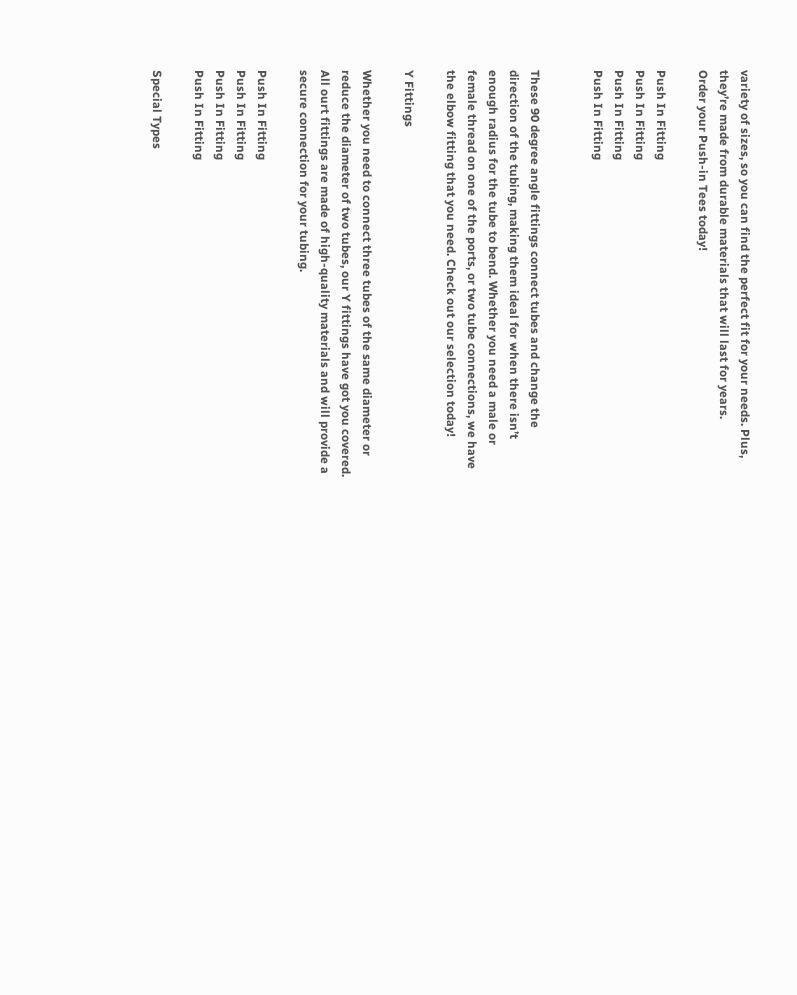variety of sizes, so you can find the perfect fit for your needs. Plus, they’re made from durable materials that will last for years.
Order your Push-in Tees today!

Push In Fitting
Push In Fitting
Push In Fitting
Push In Fitting


These 90 degree angle fittings connect tubes and change the direction of the tubing, making them ideal for when there isn’t enough radius for the tube to bend. Whether you need a male or female thread on one of the ports, or two tube connections, we have the elbow fitting that you need. Check out our selection today!

Y Fittings

Whether you need to connect three tubes of the same diameter or reduce the diameter of two tubes, our Y fittings have got you covered. All ourt fittings are made of high-quality materials and will provide a secure connection for your tubing.

Push In Fitting
Push In Fitting
Push In Fitting
Push In Fitting

Special Types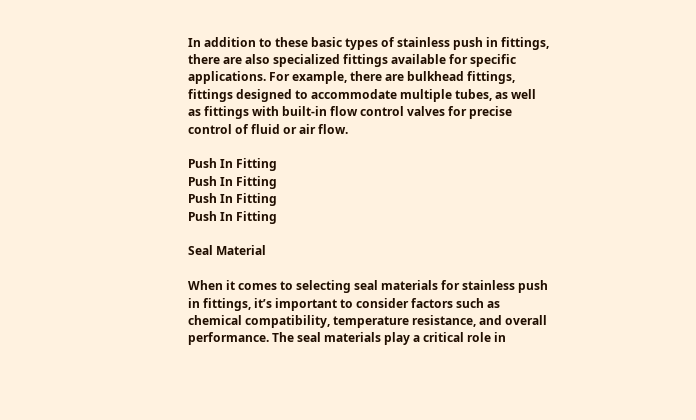In addition to these basic types of stainless push in fittings, there are also specialized fittings available for specific applications. For example, there are bulkhead fittings, fittings designed to accommodate multiple tubes, as well as fittings with built-in flow control valves for precise control of fluid or air flow.

Push In Fitting
Push In Fitting
Push In Fitting
Push In Fitting

Seal Material

When it comes to selecting seal materials for stainless push in fittings, it’s important to consider factors such as chemical compatibility, temperature resistance, and overall performance. The seal materials play a critical role in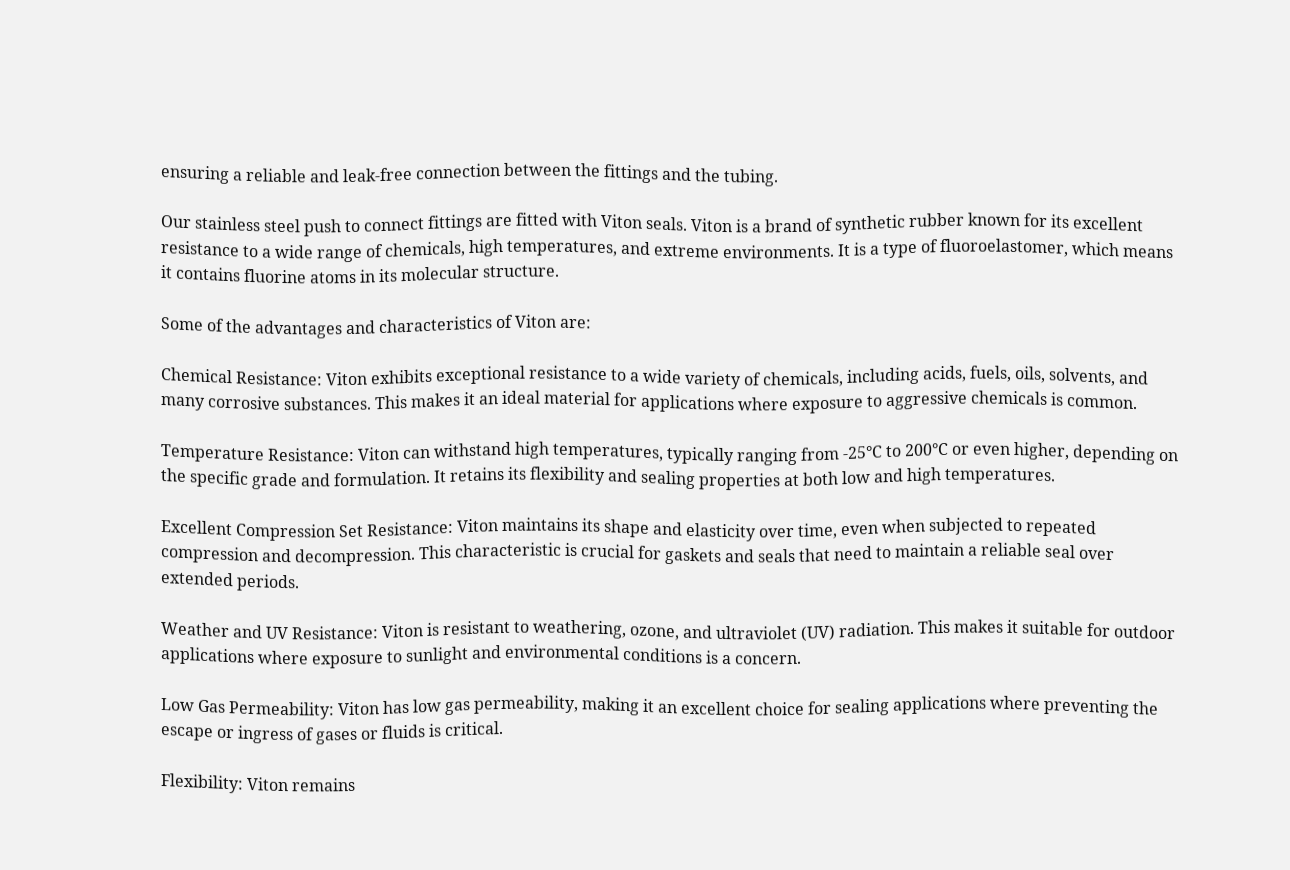ensuring a reliable and leak-free connection between the fittings and the tubing.

Our stainless steel push to connect fittings are fitted with Viton seals. Viton is a brand of synthetic rubber known for its excellent resistance to a wide range of chemicals, high temperatures, and extreme environments. It is a type of fluoroelastomer, which means it contains fluorine atoms in its molecular structure.

Some of the advantages and characteristics of Viton are:

Chemical Resistance: Viton exhibits exceptional resistance to a wide variety of chemicals, including acids, fuels, oils, solvents, and many corrosive substances. This makes it an ideal material for applications where exposure to aggressive chemicals is common.

Temperature Resistance: Viton can withstand high temperatures, typically ranging from -25°C to 200°C or even higher, depending on the specific grade and formulation. It retains its flexibility and sealing properties at both low and high temperatures.

Excellent Compression Set Resistance: Viton maintains its shape and elasticity over time, even when subjected to repeated compression and decompression. This characteristic is crucial for gaskets and seals that need to maintain a reliable seal over extended periods.

Weather and UV Resistance: Viton is resistant to weathering, ozone, and ultraviolet (UV) radiation. This makes it suitable for outdoor applications where exposure to sunlight and environmental conditions is a concern.

Low Gas Permeability: Viton has low gas permeability, making it an excellent choice for sealing applications where preventing the escape or ingress of gases or fluids is critical.

Flexibility: Viton remains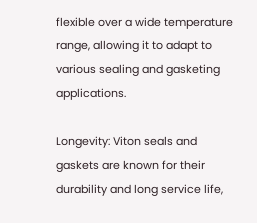flexible over a wide temperature range, allowing it to adapt to various sealing and gasketing applications.

Longevity: Viton seals and gaskets are known for their durability and long service life,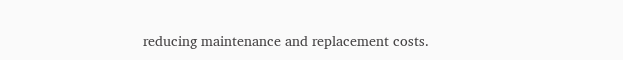reducing maintenance and replacement costs.